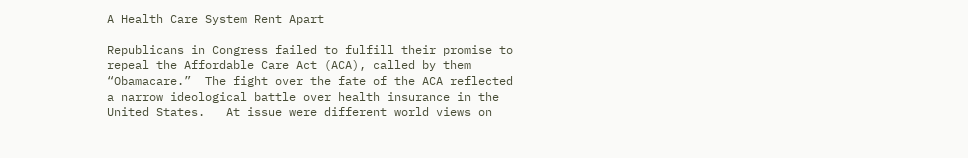A Health Care System Rent Apart

Republicans in Congress failed to fulfill their promise to repeal the Affordable Care Act (ACA), called by them “Obamacare.”  The fight over the fate of the ACA reflected a narrow ideological battle over health insurance in the United States.   At issue were different world views on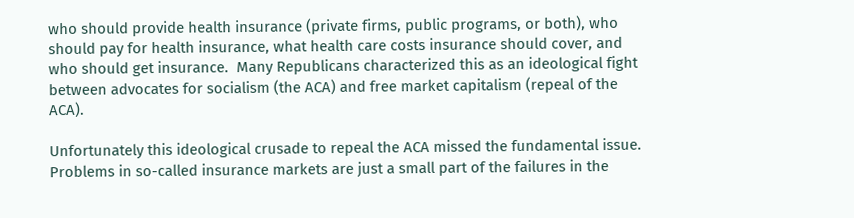who should provide health insurance (private firms, public programs, or both), who should pay for health insurance, what health care costs insurance should cover, and who should get insurance.  Many Republicans characterized this as an ideological fight between advocates for socialism (the ACA) and free market capitalism (repeal of the ACA).

Unfortunately this ideological crusade to repeal the ACA missed the fundamental issue.  Problems in so-called insurance markets are just a small part of the failures in the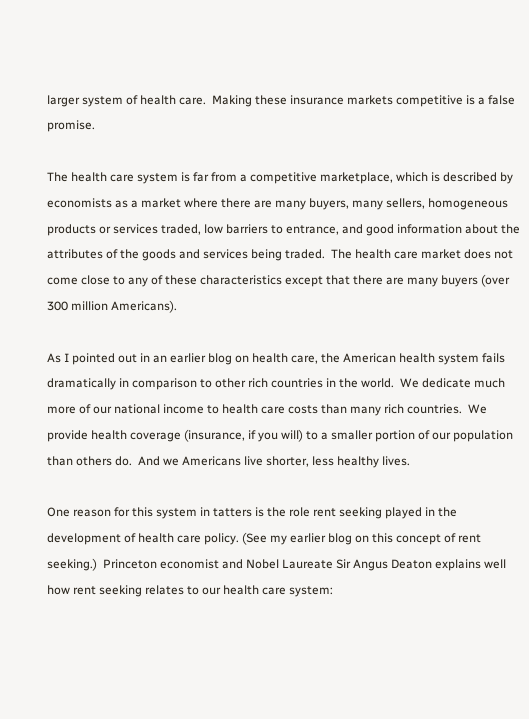larger system of health care.  Making these insurance markets competitive is a false promise.

The health care system is far from a competitive marketplace, which is described by economists as a market where there are many buyers, many sellers, homogeneous products or services traded, low barriers to entrance, and good information about the attributes of the goods and services being traded.  The health care market does not come close to any of these characteristics except that there are many buyers (over 300 million Americans).

As I pointed out in an earlier blog on health care, the American health system fails dramatically in comparison to other rich countries in the world.  We dedicate much more of our national income to health care costs than many rich countries.  We provide health coverage (insurance, if you will) to a smaller portion of our population than others do.  And we Americans live shorter, less healthy lives.

One reason for this system in tatters is the role rent seeking played in the development of health care policy. (See my earlier blog on this concept of rent seeking.)  Princeton economist and Nobel Laureate Sir Angus Deaton explains well how rent seeking relates to our health care system: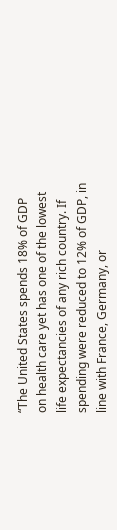“The United States spends 18% of GDP on health care yet has one of the lowest life expectancies of any rich country. If spending were reduced to 12% of GDP, in line with France, Germany, or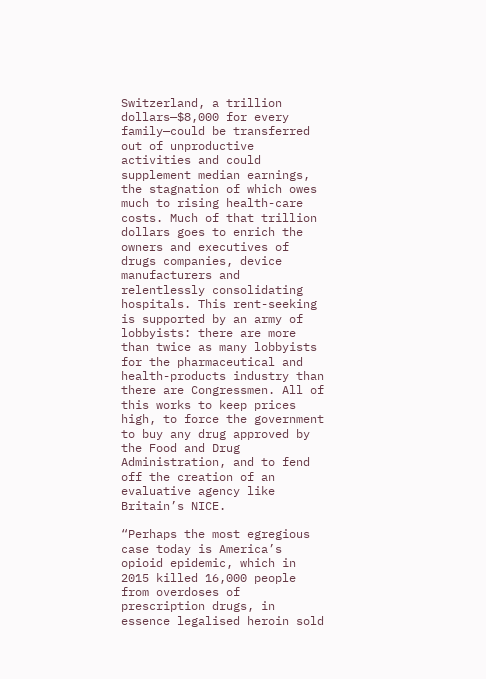Switzerland, a trillion dollars—$8,000 for every family—could be transferred out of unproductive activities and could supplement median earnings, the stagnation of which owes much to rising health-care costs. Much of that trillion dollars goes to enrich the owners and executives of drugs companies, device manufacturers and relentlessly consolidating hospitals. This rent-seeking is supported by an army of lobbyists: there are more than twice as many lobbyists for the pharmaceutical and health-products industry than there are Congressmen. All of this works to keep prices high, to force the government to buy any drug approved by the Food and Drug Administration, and to fend off the creation of an evaluative agency like Britain’s NICE.

“Perhaps the most egregious case today is America’s opioid epidemic, which in 2015 killed 16,000 people from overdoses of prescription drugs, in essence legalised heroin sold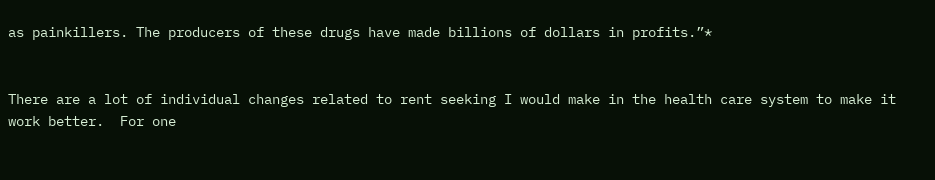as painkillers. The producers of these drugs have made billions of dollars in profits.”*


There are a lot of individual changes related to rent seeking I would make in the health care system to make it work better.  For one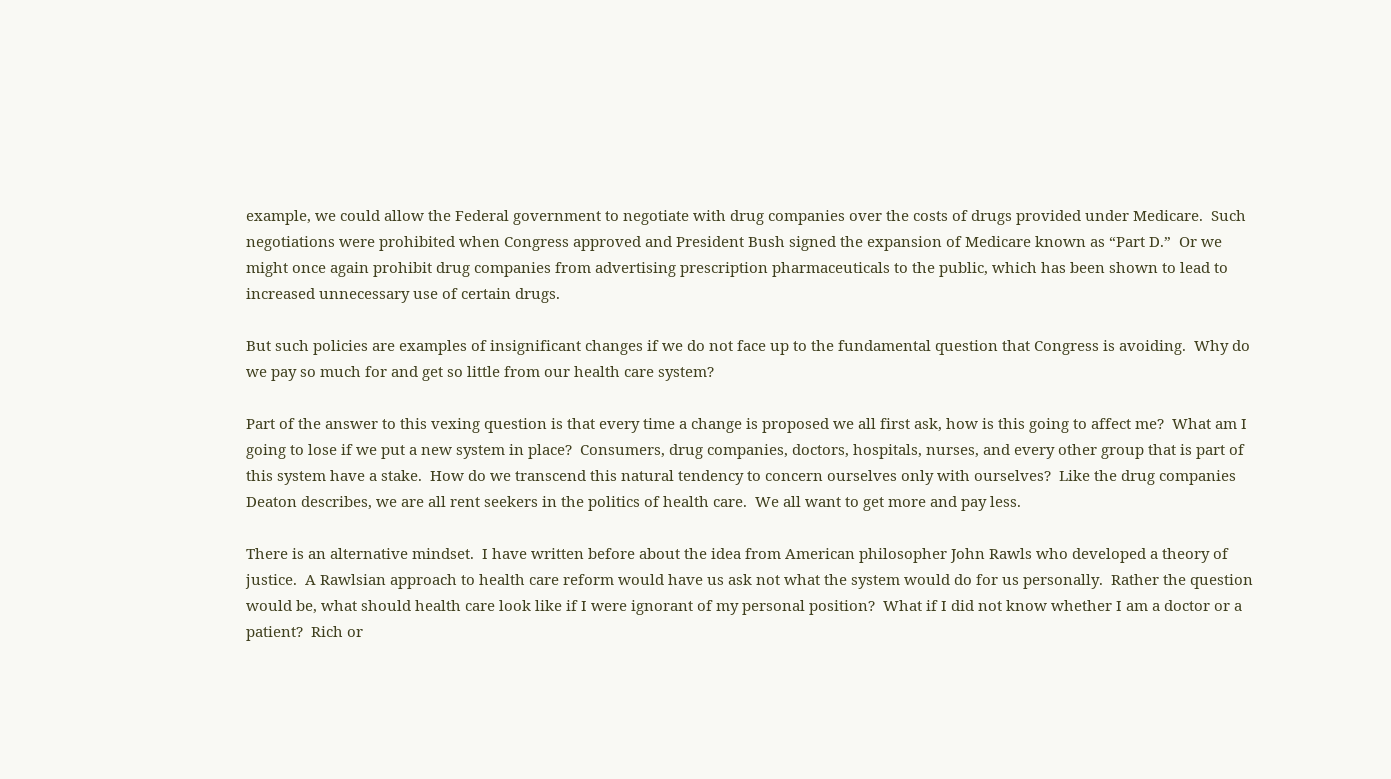example, we could allow the Federal government to negotiate with drug companies over the costs of drugs provided under Medicare.  Such negotiations were prohibited when Congress approved and President Bush signed the expansion of Medicare known as “Part D.”  Or we might once again prohibit drug companies from advertising prescription pharmaceuticals to the public, which has been shown to lead to increased unnecessary use of certain drugs.

But such policies are examples of insignificant changes if we do not face up to the fundamental question that Congress is avoiding.  Why do we pay so much for and get so little from our health care system?

Part of the answer to this vexing question is that every time a change is proposed we all first ask, how is this going to affect me?  What am I going to lose if we put a new system in place?  Consumers, drug companies, doctors, hospitals, nurses, and every other group that is part of this system have a stake.  How do we transcend this natural tendency to concern ourselves only with ourselves?  Like the drug companies Deaton describes, we are all rent seekers in the politics of health care.  We all want to get more and pay less.

There is an alternative mindset.  I have written before about the idea from American philosopher John Rawls who developed a theory of justice.  A Rawlsian approach to health care reform would have us ask not what the system would do for us personally.  Rather the question would be, what should health care look like if I were ignorant of my personal position?  What if I did not know whether I am a doctor or a patient?  Rich or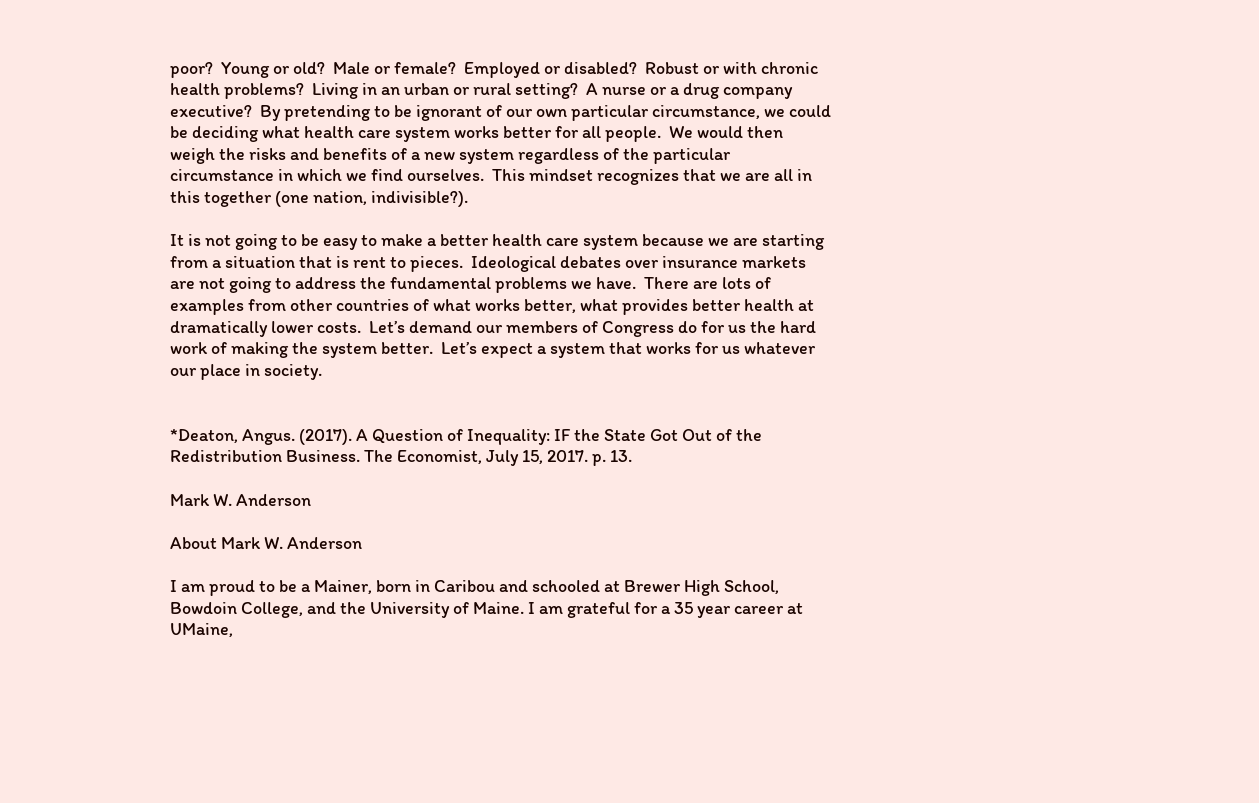poor?  Young or old?  Male or female?  Employed or disabled?  Robust or with chronic health problems?  Living in an urban or rural setting?  A nurse or a drug company executive?  By pretending to be ignorant of our own particular circumstance, we could be deciding what health care system works better for all people.  We would then weigh the risks and benefits of a new system regardless of the particular circumstance in which we find ourselves.  This mindset recognizes that we are all in this together (one nation, indivisible?).

It is not going to be easy to make a better health care system because we are starting from a situation that is rent to pieces.  Ideological debates over insurance markets are not going to address the fundamental problems we have.  There are lots of examples from other countries of what works better, what provides better health at dramatically lower costs.  Let’s demand our members of Congress do for us the hard work of making the system better.  Let’s expect a system that works for us whatever our place in society.


*Deaton, Angus. (2017). A Question of Inequality: IF the State Got Out of the Redistribution Business. The Economist, July 15, 2017. p. 13.

Mark W. Anderson

About Mark W. Anderson

I am proud to be a Mainer, born in Caribou and schooled at Brewer High School, Bowdoin College, and the University of Maine. I am grateful for a 35 year career at UMaine,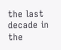the last decade in the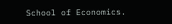School of Economics.